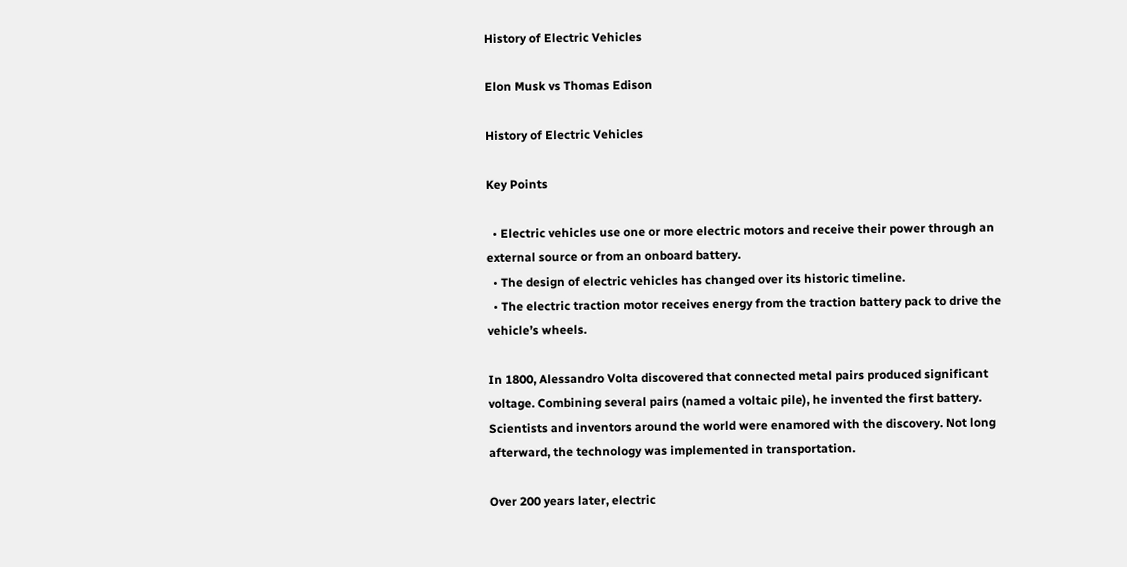History of Electric Vehicles

Elon Musk vs Thomas Edison

History of Electric Vehicles

Key Points

  • Electric vehicles use one or more electric motors and receive their power through an external source or from an onboard battery.
  • The design of electric vehicles has changed over its historic timeline.
  • The electric traction motor receives energy from the traction battery pack to drive the vehicle’s wheels.

In 1800, Alessandro Volta discovered that connected metal pairs produced significant voltage. Combining several pairs (named a voltaic pile), he invented the first battery. Scientists and inventors around the world were enamored with the discovery. Not long afterward, the technology was implemented in transportation.

Over 200 years later, electric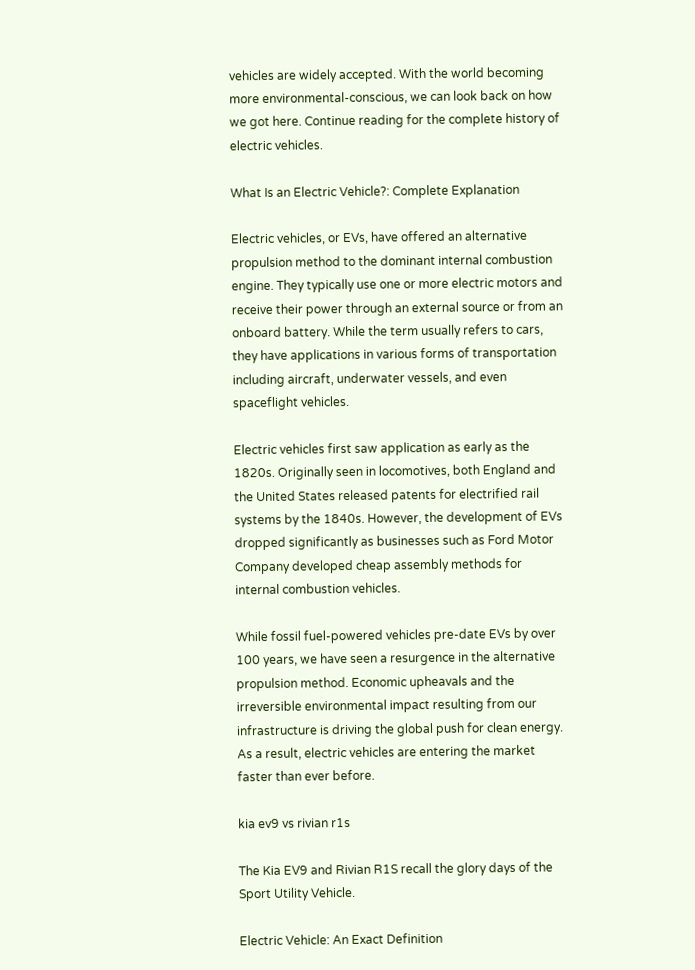vehicles are widely accepted. With the world becoming more environmental-conscious, we can look back on how we got here. Continue reading for the complete history of electric vehicles.

What Is an Electric Vehicle?: Complete Explanation

Electric vehicles, or EVs, have offered an alternative propulsion method to the dominant internal combustion engine. They typically use one or more electric motors and receive their power through an external source or from an onboard battery. While the term usually refers to cars, they have applications in various forms of transportation including aircraft, underwater vessels, and even spaceflight vehicles.

Electric vehicles first saw application as early as the 1820s. Originally seen in locomotives, both England and the United States released patents for electrified rail systems by the 1840s. However, the development of EVs dropped significantly as businesses such as Ford Motor Company developed cheap assembly methods for internal combustion vehicles.

While fossil fuel-powered vehicles pre-date EVs by over 100 years, we have seen a resurgence in the alternative propulsion method. Economic upheavals and the irreversible environmental impact resulting from our infrastructure is driving the global push for clean energy. As a result, electric vehicles are entering the market faster than ever before.

kia ev9 vs rivian r1s

The Kia EV9 and Rivian R1S recall the glory days of the Sport Utility Vehicle.

Electric Vehicle: An Exact Definition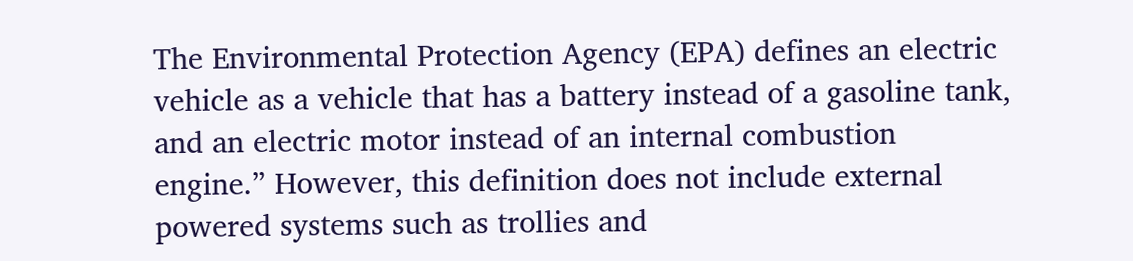The Environmental Protection Agency (EPA) defines an electric vehicle as a vehicle that has a battery instead of a gasoline tank, and an electric motor instead of an internal combustion engine.” However, this definition does not include external powered systems such as trollies and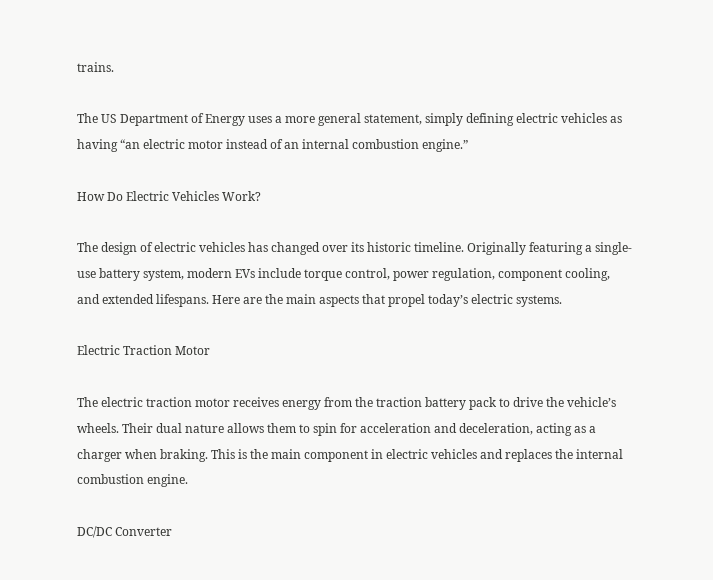trains.

The US Department of Energy uses a more general statement, simply defining electric vehicles as having “an electric motor instead of an internal combustion engine.”

How Do Electric Vehicles Work?

The design of electric vehicles has changed over its historic timeline. Originally featuring a single-use battery system, modern EVs include torque control, power regulation, component cooling, and extended lifespans. Here are the main aspects that propel today’s electric systems.

Electric Traction Motor

The electric traction motor receives energy from the traction battery pack to drive the vehicle’s wheels. Their dual nature allows them to spin for acceleration and deceleration, acting as a charger when braking. This is the main component in electric vehicles and replaces the internal combustion engine.

DC/DC Converter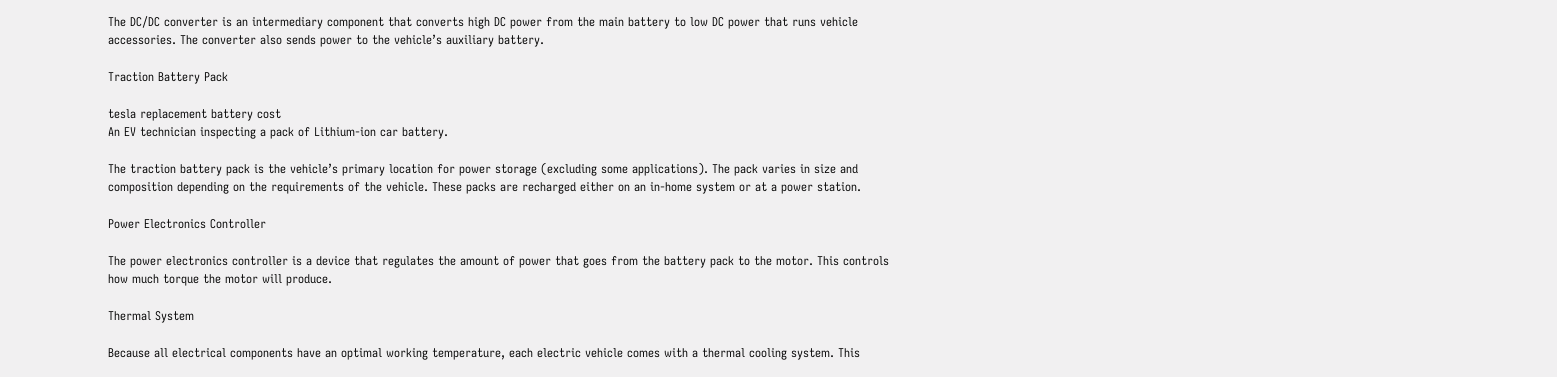The DC/DC converter is an intermediary component that converts high DC power from the main battery to low DC power that runs vehicle accessories. The converter also sends power to the vehicle’s auxiliary battery.

Traction Battery Pack

tesla replacement battery cost
An EV technician inspecting a pack of Lithium-ion car battery.

The traction battery pack is the vehicle’s primary location for power storage (excluding some applications). The pack varies in size and composition depending on the requirements of the vehicle. These packs are recharged either on an in-home system or at a power station.

Power Electronics Controller

The power electronics controller is a device that regulates the amount of power that goes from the battery pack to the motor. This controls how much torque the motor will produce.

Thermal System

Because all electrical components have an optimal working temperature, each electric vehicle comes with a thermal cooling system. This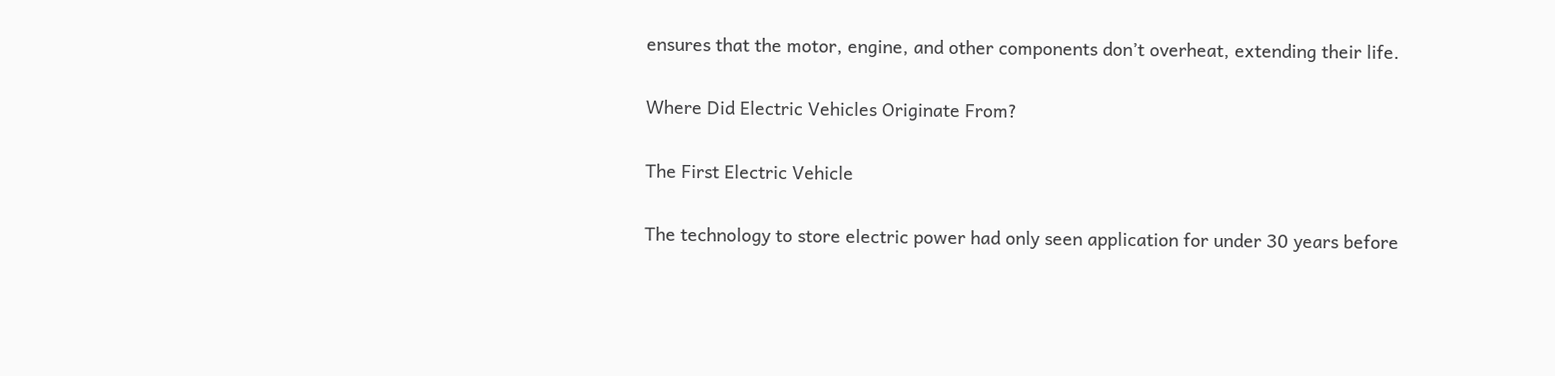ensures that the motor, engine, and other components don’t overheat, extending their life.

Where Did Electric Vehicles Originate From?

The First Electric Vehicle

The technology to store electric power had only seen application for under 30 years before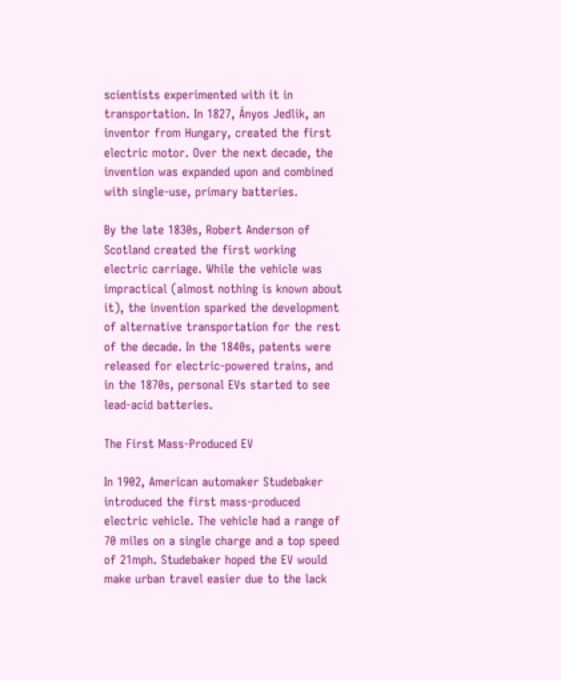scientists experimented with it in transportation. In 1827, Ányos Jedlik, an inventor from Hungary, created the first electric motor. Over the next decade, the invention was expanded upon and combined with single-use, primary batteries.

By the late 1830s, Robert Anderson of Scotland created the first working electric carriage. While the vehicle was impractical (almost nothing is known about it), the invention sparked the development of alternative transportation for the rest of the decade. In the 1840s, patents were released for electric-powered trains, and in the 1870s, personal EVs started to see lead-acid batteries.

The First Mass-Produced EV

In 1902, American automaker Studebaker introduced the first mass-produced electric vehicle. The vehicle had a range of 70 miles on a single charge and a top speed of 21mph. Studebaker hoped the EV would make urban travel easier due to the lack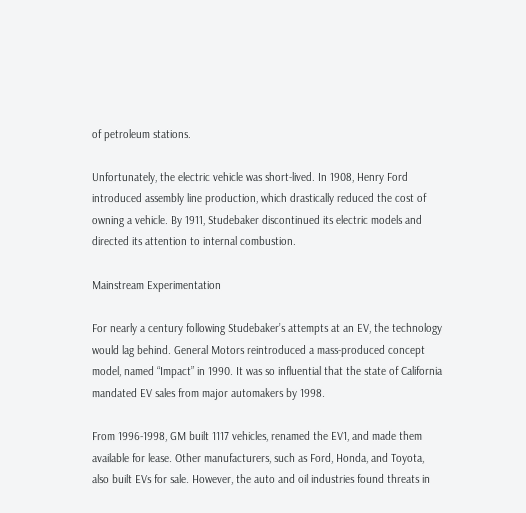of petroleum stations.

Unfortunately, the electric vehicle was short-lived. In 1908, Henry Ford introduced assembly line production, which drastically reduced the cost of owning a vehicle. By 1911, Studebaker discontinued its electric models and directed its attention to internal combustion.

Mainstream Experimentation

For nearly a century following Studebaker’s attempts at an EV, the technology would lag behind. General Motors reintroduced a mass-produced concept model, named “Impact” in 1990. It was so influential that the state of California mandated EV sales from major automakers by 1998.

From 1996-1998, GM built 1117 vehicles, renamed the EV1, and made them available for lease. Other manufacturers, such as Ford, Honda, and Toyota, also built EVs for sale. However, the auto and oil industries found threats in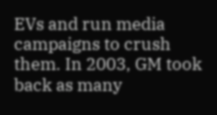EVs and run media campaigns to crush them. In 2003, GM took back as many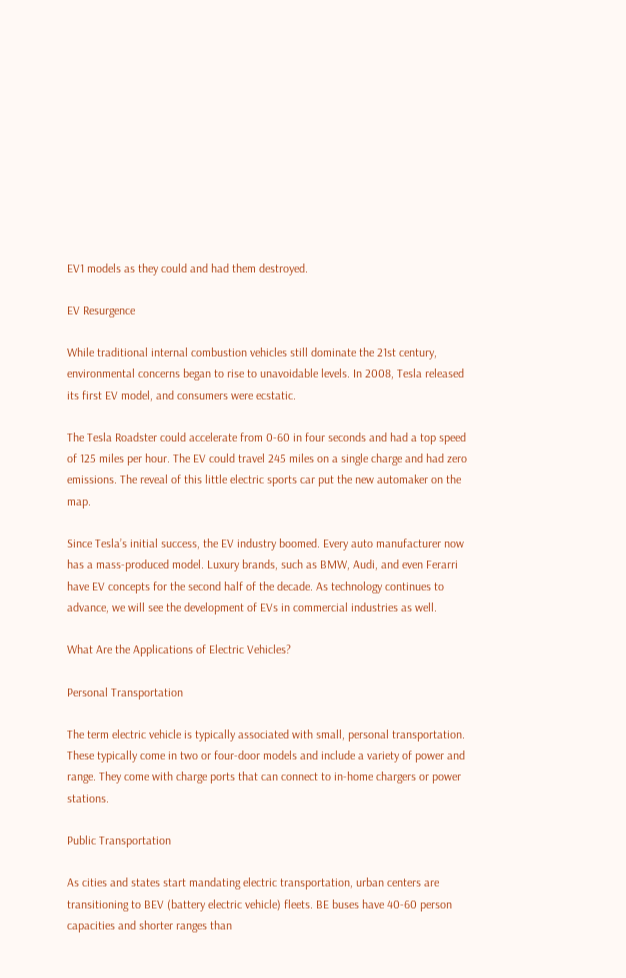EV1 models as they could and had them destroyed.

EV Resurgence

While traditional internal combustion vehicles still dominate the 21st century, environmental concerns began to rise to unavoidable levels. In 2008, Tesla released its first EV model, and consumers were ecstatic.

The Tesla Roadster could accelerate from 0-60 in four seconds and had a top speed of 125 miles per hour. The EV could travel 245 miles on a single charge and had zero emissions. The reveal of this little electric sports car put the new automaker on the map.

Since Tesla’s initial success, the EV industry boomed. Every auto manufacturer now has a mass-produced model. Luxury brands, such as BMW, Audi, and even Ferarri have EV concepts for the second half of the decade. As technology continues to advance, we will see the development of EVs in commercial industries as well.

What Are the Applications of Electric Vehicles?

Personal Transportation

The term electric vehicle is typically associated with small, personal transportation. These typically come in two or four-door models and include a variety of power and range. They come with charge ports that can connect to in-home chargers or power stations.

Public Transportation

As cities and states start mandating electric transportation, urban centers are transitioning to BEV (battery electric vehicle) fleets. BE buses have 40-60 person capacities and shorter ranges than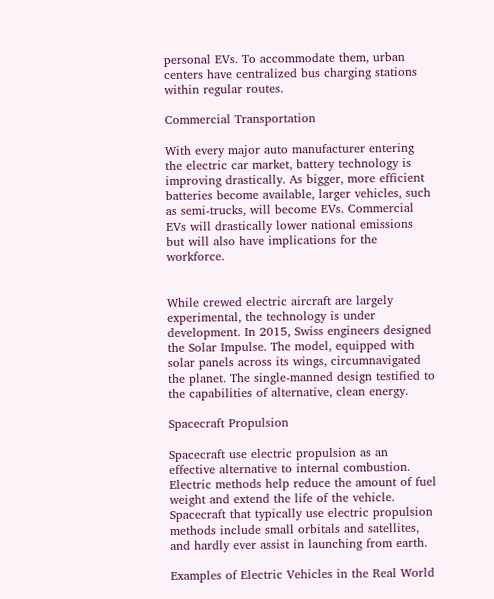personal EVs. To accommodate them, urban centers have centralized bus charging stations within regular routes.

Commercial Transportation

With every major auto manufacturer entering the electric car market, battery technology is improving drastically. As bigger, more efficient batteries become available, larger vehicles, such as semi-trucks, will become EVs. Commercial EVs will drastically lower national emissions but will also have implications for the workforce.


While crewed electric aircraft are largely experimental, the technology is under development. In 2015, Swiss engineers designed the Solar Impulse. The model, equipped with solar panels across its wings, circumnavigated the planet. The single-manned design testified to the capabilities of alternative, clean energy.

Spacecraft Propulsion

Spacecraft use electric propulsion as an effective alternative to internal combustion. Electric methods help reduce the amount of fuel weight and extend the life of the vehicle. Spacecraft that typically use electric propulsion methods include small orbitals and satellites, and hardly ever assist in launching from earth.

Examples of Electric Vehicles in the Real World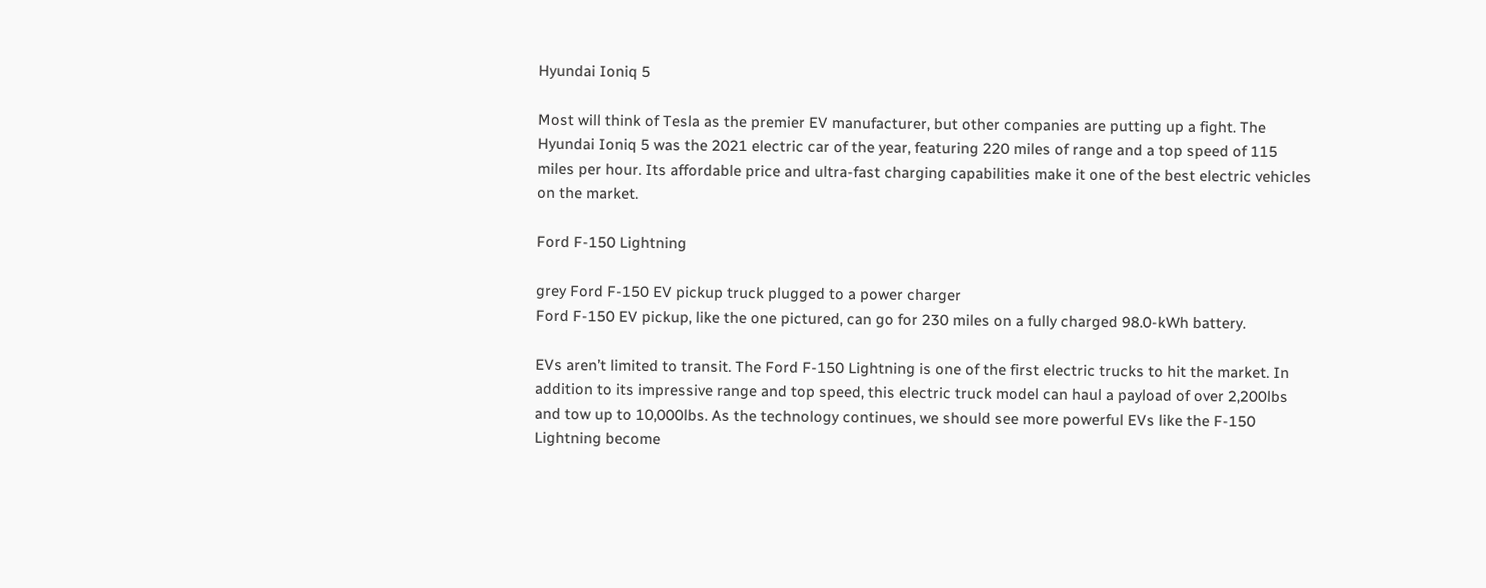Hyundai Ioniq 5

Most will think of Tesla as the premier EV manufacturer, but other companies are putting up a fight. The Hyundai Ioniq 5 was the 2021 electric car of the year, featuring 220 miles of range and a top speed of 115 miles per hour. Its affordable price and ultra-fast charging capabilities make it one of the best electric vehicles on the market.

Ford F-150 Lightning

grey Ford F-150 EV pickup truck plugged to a power charger
Ford F-150 EV pickup, like the one pictured, can go for 230 miles on a fully charged 98.0-kWh battery.

EVs aren’t limited to transit. The Ford F-150 Lightning is one of the first electric trucks to hit the market. In addition to its impressive range and top speed, this electric truck model can haul a payload of over 2,200lbs and tow up to 10,000lbs. As the technology continues, we should see more powerful EVs like the F-150 Lightning become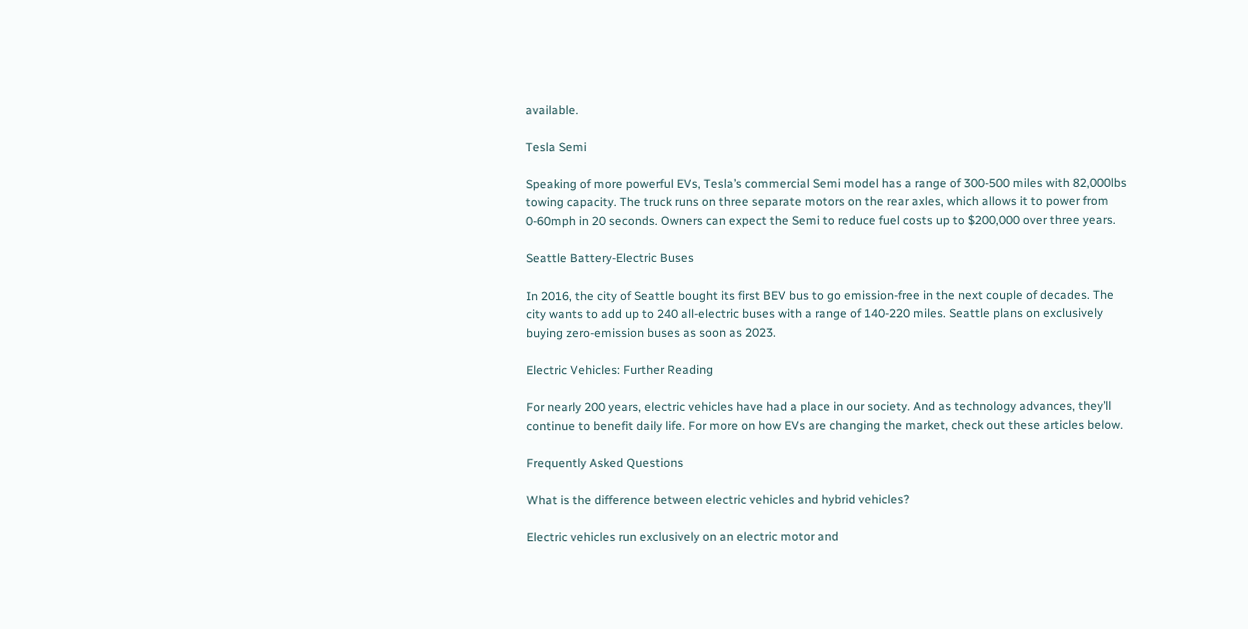available.

Tesla Semi

Speaking of more powerful EVs, Tesla’s commercial Semi model has a range of 300-500 miles with 82,000lbs towing capacity. The truck runs on three separate motors on the rear axles, which allows it to power from 0-60mph in 20 seconds. Owners can expect the Semi to reduce fuel costs up to $200,000 over three years.

Seattle Battery-Electric Buses

In 2016, the city of Seattle bought its first BEV bus to go emission-free in the next couple of decades. The city wants to add up to 240 all-electric buses with a range of 140-220 miles. Seattle plans on exclusively buying zero-emission buses as soon as 2023.

Electric Vehicles: Further Reading

For nearly 200 years, electric vehicles have had a place in our society. And as technology advances, they’ll continue to benefit daily life. For more on how EVs are changing the market, check out these articles below.

Frequently Asked Questions

What is the difference between electric vehicles and hybrid vehicles?

Electric vehicles run exclusively on an electric motor and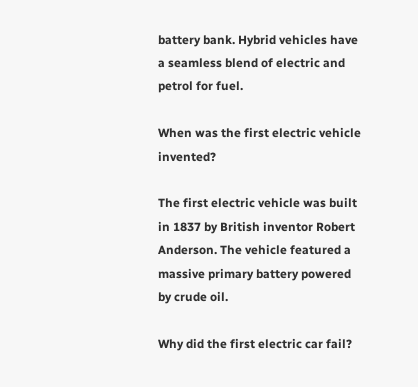battery bank. Hybrid vehicles have a seamless blend of electric and petrol for fuel.

When was the first electric vehicle invented?

The first electric vehicle was built in 1837 by British inventor Robert Anderson. The vehicle featured a massive primary battery powered by crude oil.

Why did the first electric car fail?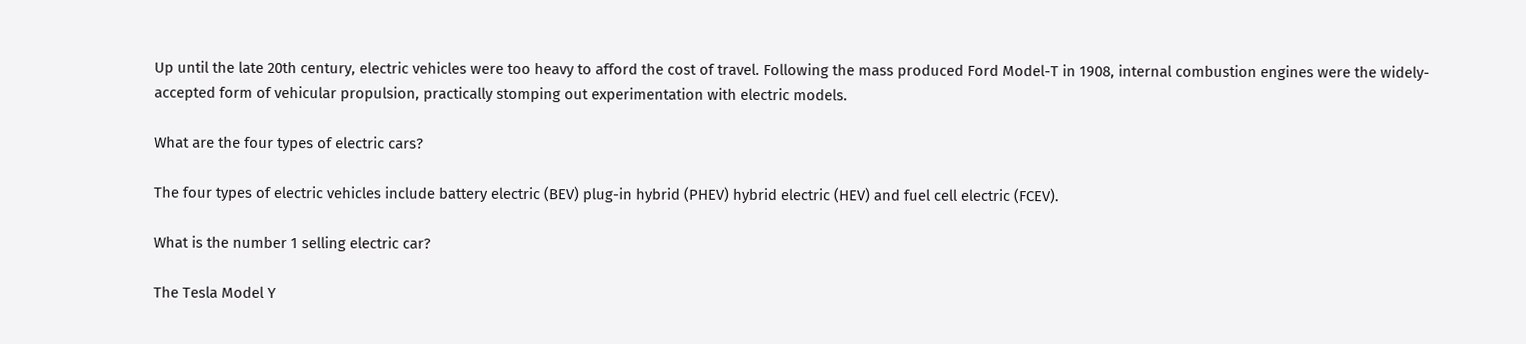Up until the late 20th century, electric vehicles were too heavy to afford the cost of travel. Following the mass produced Ford Model-T in 1908, internal combustion engines were the widely-accepted form of vehicular propulsion, practically stomping out experimentation with electric models.

What are the four types of electric cars?

The four types of electric vehicles include battery electric (BEV) plug-in hybrid (PHEV) hybrid electric (HEV) and fuel cell electric (FCEV).

What is the number 1 selling electric car?

The Tesla Model Y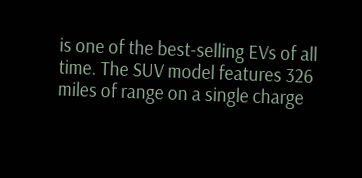is one of the best-selling EVs of all time. The SUV model features 326 miles of range on a single charge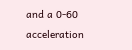and a 0-60 acceleration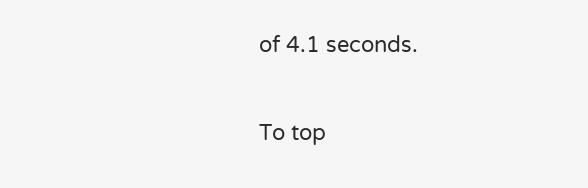of 4.1 seconds.

To top